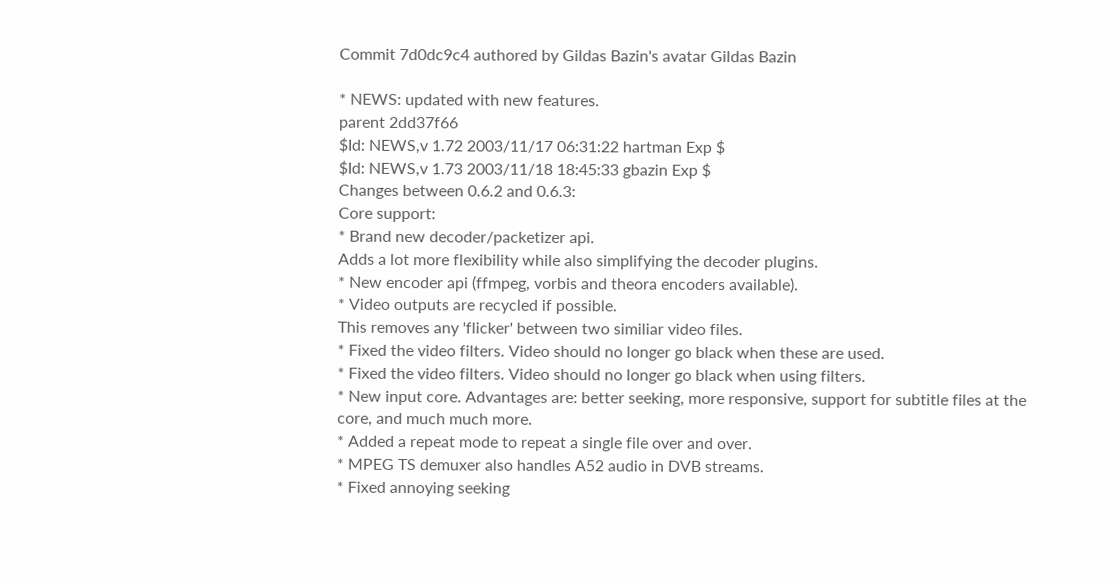Commit 7d0dc9c4 authored by Gildas Bazin's avatar Gildas Bazin

* NEWS: updated with new features.
parent 2dd37f66
$Id: NEWS,v 1.72 2003/11/17 06:31:22 hartman Exp $
$Id: NEWS,v 1.73 2003/11/18 18:45:33 gbazin Exp $
Changes between 0.6.2 and 0.6.3:
Core support:
* Brand new decoder/packetizer api.
Adds a lot more flexibility while also simplifying the decoder plugins.
* New encoder api (ffmpeg, vorbis and theora encoders available).
* Video outputs are recycled if possible.
This removes any 'flicker' between two similiar video files.
* Fixed the video filters. Video should no longer go black when these are used.
* Fixed the video filters. Video should no longer go black when using filters.
* New input core. Advantages are: better seeking, more responsive, support for subtitle files at the core, and much much more.
* Added a repeat mode to repeat a single file over and over.
* MPEG TS demuxer also handles A52 audio in DVB streams.
* Fixed annoying seeking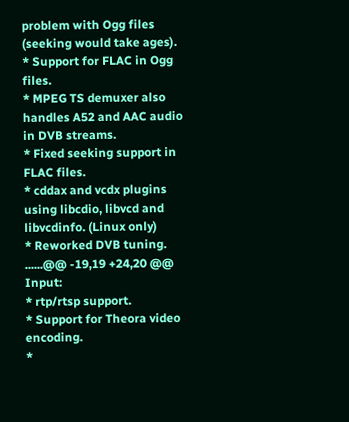problem with Ogg files (seeking would take ages).
* Support for FLAC in Ogg files.
* MPEG TS demuxer also handles A52 and AAC audio in DVB streams.
* Fixed seeking support in FLAC files.
* cddax and vcdx plugins using libcdio, libvcd and libvcdinfo. (Linux only)
* Reworked DVB tuning.
......@@ -19,19 +24,20 @@ Input:
* rtp/rtsp support.
* Support for Theora video encoding.
*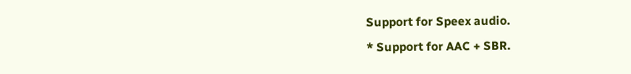Support for Speex audio.
* Support for AAC + SBR.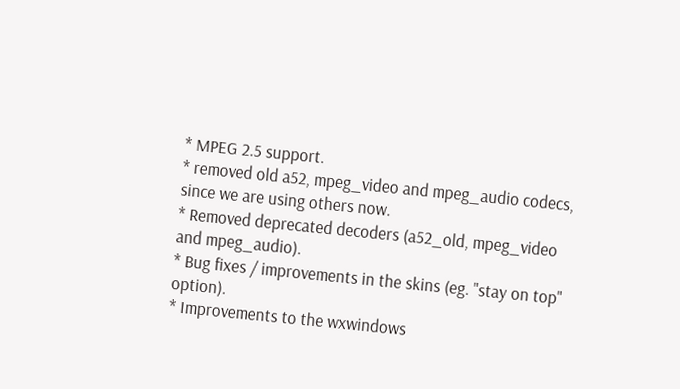* MPEG 2.5 support.
* removed old a52, mpeg_video and mpeg_audio codecs, since we are using others now.
* Removed deprecated decoders (a52_old, mpeg_video and mpeg_audio).
* Bug fixes / improvements in the skins (eg. "stay on top" option).
* Improvements to the wxwindows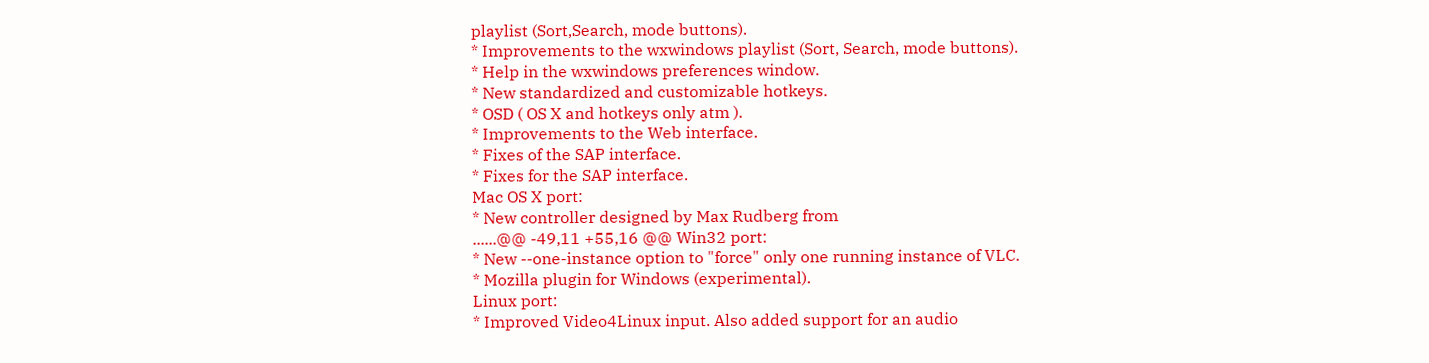playlist (Sort,Search, mode buttons).
* Improvements to the wxwindows playlist (Sort, Search, mode buttons).
* Help in the wxwindows preferences window.
* New standardized and customizable hotkeys.
* OSD ( OS X and hotkeys only atm ).
* Improvements to the Web interface.
* Fixes of the SAP interface.
* Fixes for the SAP interface.
Mac OS X port:
* New controller designed by Max Rudberg from
......@@ -49,11 +55,16 @@ Win32 port:
* New --one-instance option to "force" only one running instance of VLC.
* Mozilla plugin for Windows (experimental).
Linux port:
* Improved Video4Linux input. Also added support for an audio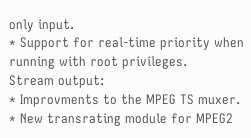only input.
* Support for real-time priority when running with root privileges.
Stream output:
* Improvments to the MPEG TS muxer.
* New transrating module for MPEG2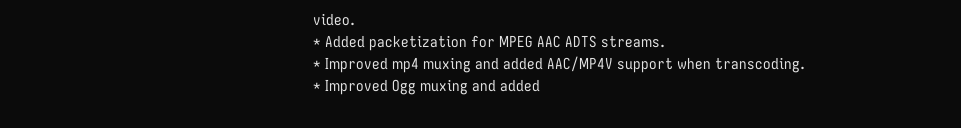video.
* Added packetization for MPEG AAC ADTS streams.
* Improved mp4 muxing and added AAC/MP4V support when transcoding.
* Improved Ogg muxing and added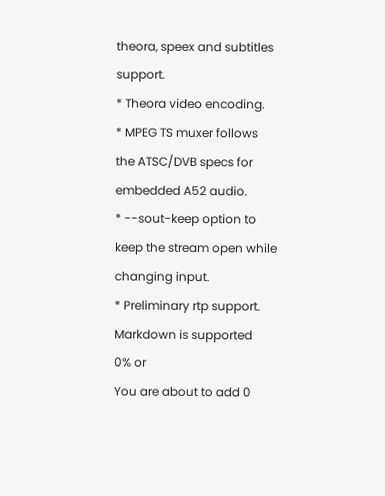theora, speex and subtitles support.
* Theora video encoding.
* MPEG TS muxer follows the ATSC/DVB specs for embedded A52 audio.
* --sout-keep option to keep the stream open while changing input.
* Preliminary rtp support.
Markdown is supported
0% or
You are about to add 0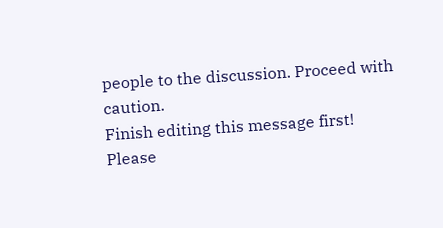people to the discussion. Proceed with caution.
Finish editing this message first!
Please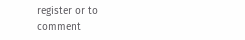register or to comment